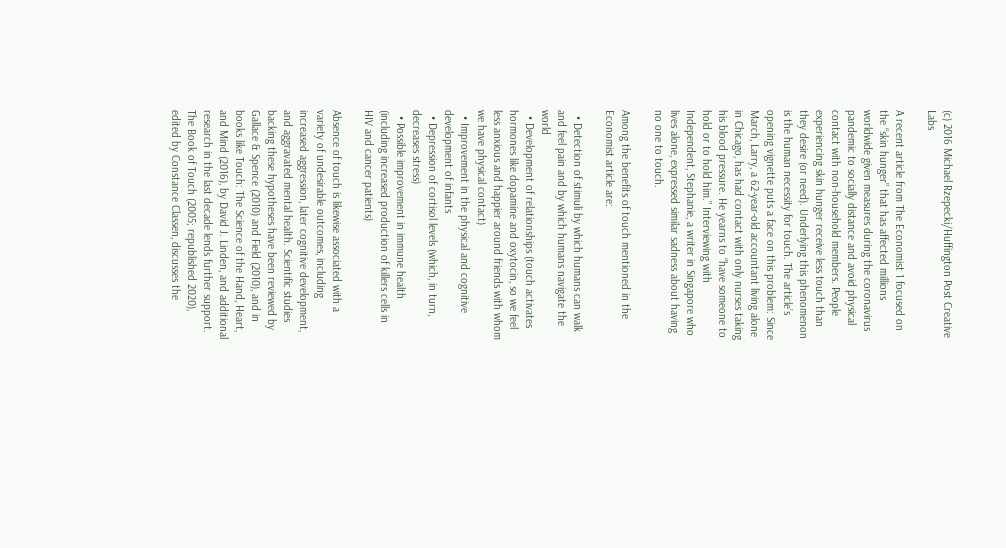(c) 2016 Michael Rzepecki/Huffington Post Creative Labs

A recent article from The Economist 1 focused on the “skin hunger” that has affected millions worldwide given measures during the coronavirus pandemic to socially distance and avoid physical contact with non-household members. People experiencing skin hunger receive less touch than they desire (or need). Underlying this phenomenon is the human necessity for touch. The article’s opening vignette puts a face on this problem: Since March, Larry, a 62-year-old accountant living alone in Chicago, has had contact with only nurses taking his blood pressure. He yearns to “have someone to hold or to hold him.” Interviewing with Independent, Stephanie, a writer in Singapore who lives alone, expressed similar sadness about having no one to touch.

Among the benefits of touch mentioned in the Economist article are:

  • Detection of stimuli by which humans can walk and feel pain and by which humans navigate the world
  • Development of relationships (touch activates hormones like dopamine and oxytocin, so we feel less anxious and happier around friends with whom we have physical contact)
  • Improvement in the physical and cognitive development of infants
  • Depression of cortisol levels (which, in turn, decreases stress)
  • Possible improvement in immune health (including increased production of killers cells in HIV and cancer patients)

Absence of touch is likewise associated with a variety of undesirable outcomes, including increased aggression, later cognitive development, and aggravated mental health. Scientific studies backing these hypotheses have been reviewed by Gallace & Spence (2010) and Field (2010), and in books like Touch: The Science of the Hand, Heart, and Mind (2016), by David J. Linden, and additional research in the last decade lends further support. The Book of Touch (2005; republished 2020), edited by Constance Classen, discusses the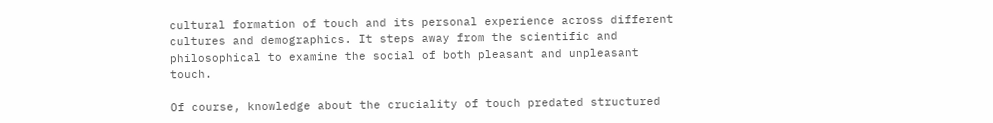cultural formation of touch and its personal experience across different cultures and demographics. It steps away from the scientific and philosophical to examine the social of both pleasant and unpleasant touch.

Of course, knowledge about the cruciality of touch predated structured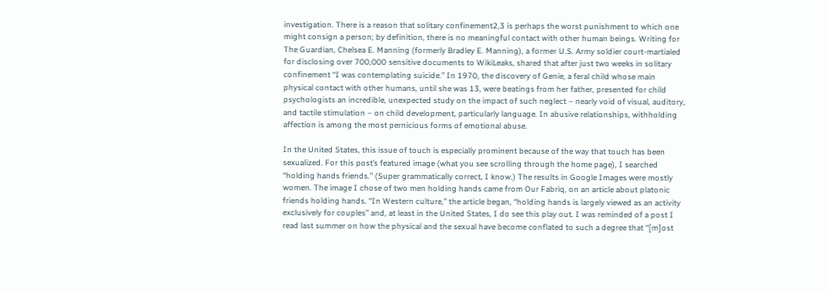investigation. There is a reason that solitary confinement2,3 is perhaps the worst punishment to which one might consign a person; by definition, there is no meaningful contact with other human beings. Writing for The Guardian, Chelsea E. Manning (formerly Bradley E. Manning), a former U.S. Army soldier court-martialed for disclosing over 700,000 sensitive documents to WikiLeaks, shared that after just two weeks in solitary confinement “I was contemplating suicide.” In 1970, the discovery of Genie, a feral child whose main physical contact with other humans, until she was 13, were beatings from her father, presented for child psychologists an incredible, unexpected study on the impact of such neglect – nearly void of visual, auditory, and tactile stimulation – on child development, particularly language. In abusive relationships, withholding affection is among the most pernicious forms of emotional abuse.

In the United States, this issue of touch is especially prominent because of the way that touch has been sexualized. For this post’s featured image (what you see scrolling through the home page), I searched “holding hands friends.” (Super grammatically correct, I know.) The results in Google Images were mostly women. The image I chose of two men holding hands came from Our Fabriq, on an article about platonic friends holding hands. “In Western culture,” the article began, “holding hands is largely viewed as an activity exclusively for couples” and, at least in the United States, I do see this play out. I was reminded of a post I read last summer on how the physical and the sexual have become conflated to such a degree that “[m]ost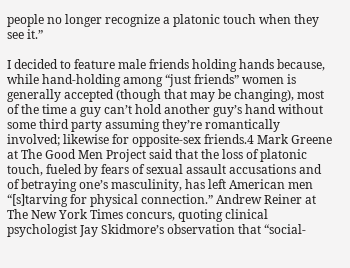people no longer recognize a platonic touch when they see it.”

I decided to feature male friends holding hands because, while hand-holding among “just friends” women is generally accepted (though that may be changing), most of the time a guy can’t hold another guy’s hand without some third party assuming they’re romantically involved; likewise for opposite-sex friends.4 Mark Greene at The Good Men Project said that the loss of platonic touch, fueled by fears of sexual assault accusations and of betraying one’s masculinity, has left American men “[s]tarving for physical connection.” Andrew Reiner at The New York Times concurs, quoting clinical psychologist Jay Skidmore’s observation that “social-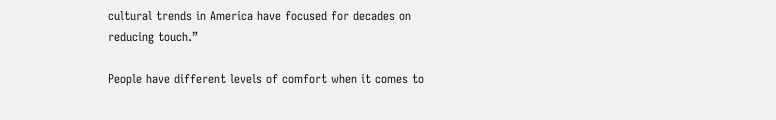cultural trends in America have focused for decades on reducing touch.”

People have different levels of comfort when it comes to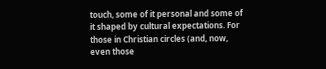touch, some of it personal and some of it shaped by cultural expectations. For those in Christian circles (and, now, even those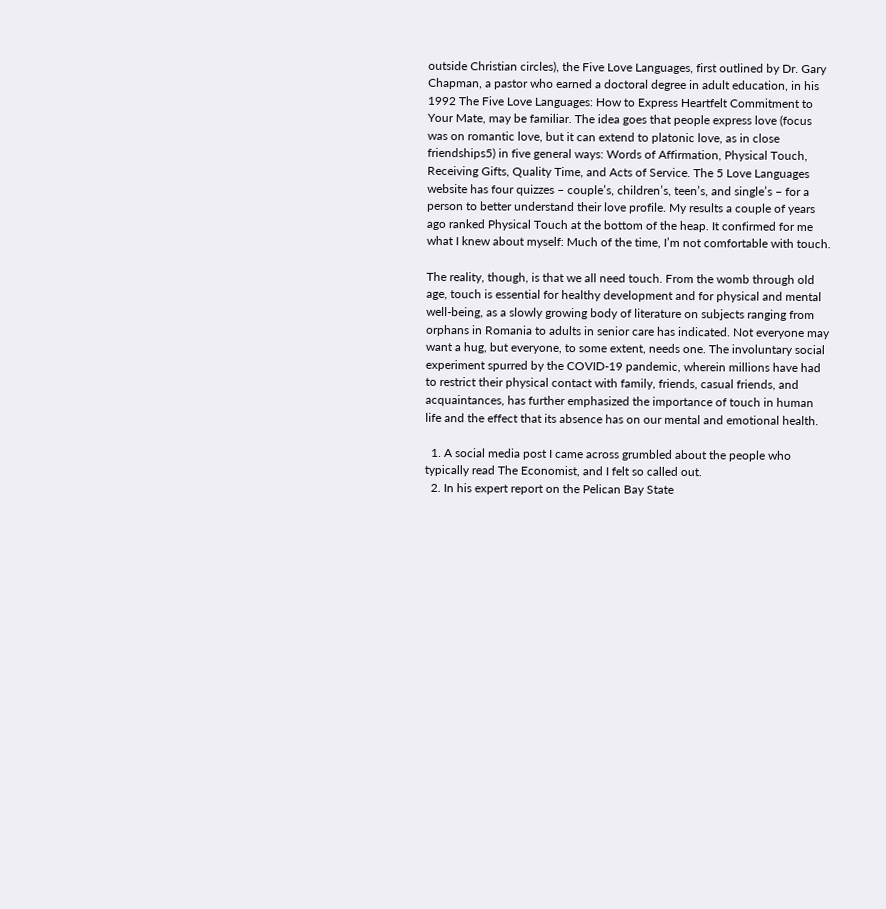outside Christian circles), the Five Love Languages, first outlined by Dr. Gary Chapman, a pastor who earned a doctoral degree in adult education, in his 1992 The Five Love Languages: How to Express Heartfelt Commitment to Your Mate, may be familiar. The idea goes that people express love (focus was on romantic love, but it can extend to platonic love, as in close friendships5) in five general ways: Words of Affirmation, Physical Touch, Receiving Gifts, Quality Time, and Acts of Service. The 5 Love Languages website has four quizzes – couple’s, children’s, teen’s, and single’s – for a person to better understand their love profile. My results a couple of years ago ranked Physical Touch at the bottom of the heap. It confirmed for me what I knew about myself: Much of the time, I’m not comfortable with touch.

The reality, though, is that we all need touch. From the womb through old age, touch is essential for healthy development and for physical and mental well-being, as a slowly growing body of literature on subjects ranging from orphans in Romania to adults in senior care has indicated. Not everyone may want a hug, but everyone, to some extent, needs one. The involuntary social experiment spurred by the COVID-19 pandemic, wherein millions have had to restrict their physical contact with family, friends, casual friends, and acquaintances, has further emphasized the importance of touch in human life and the effect that its absence has on our mental and emotional health.

  1. A social media post I came across grumbled about the people who typically read The Economist, and I felt so called out.
  2. In his expert report on the Pelican Bay State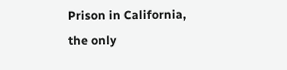Prison in California, the only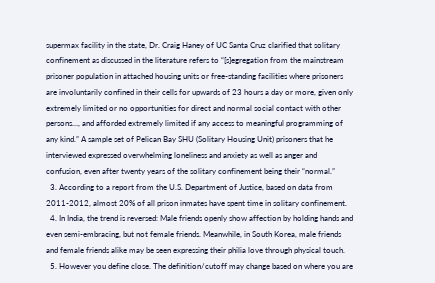supermax facility in the state, Dr. Craig Haney of UC Santa Cruz clarified that solitary confinement as discussed in the literature refers to “[s]egregation from the mainstream prisoner population in attached housing units or free-standing facilities where prisoners are involuntarily confined in their cells for upwards of 23 hours a day or more, given only extremely limited or no opportunities for direct and normal social contact with other persons…, and afforded extremely limited if any access to meaningful programming of any kind.” A sample set of Pelican Bay SHU (Solitary Housing Unit) prisoners that he interviewed expressed overwhelming loneliness and anxiety as well as anger and confusion, even after twenty years of the solitary confinement being their “normal.”
  3. According to a report from the U.S. Department of Justice, based on data from 2011-2012, almost 20% of all prison inmates have spent time in solitary confinement.
  4. In India, the trend is reversed: Male friends openly show affection by holding hands and even semi-embracing, but not female friends. Meanwhile, in South Korea, male friends and female friends alike may be seen expressing their philia love through physical touch.
  5. However you define close. The definition/cutoff may change based on where you are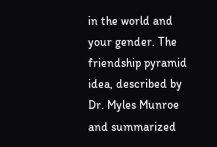in the world and your gender. The friendship pyramid idea, described by Dr. Myles Munroe and summarized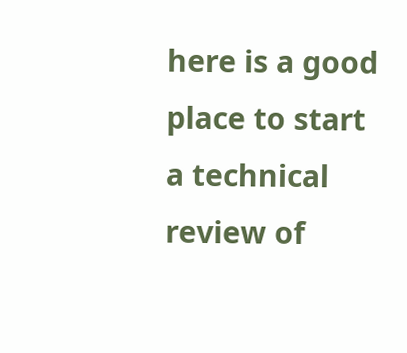here is a good place to start a technical review of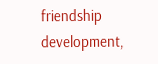friendship development,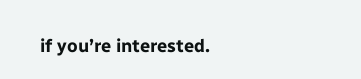if you’re interested.